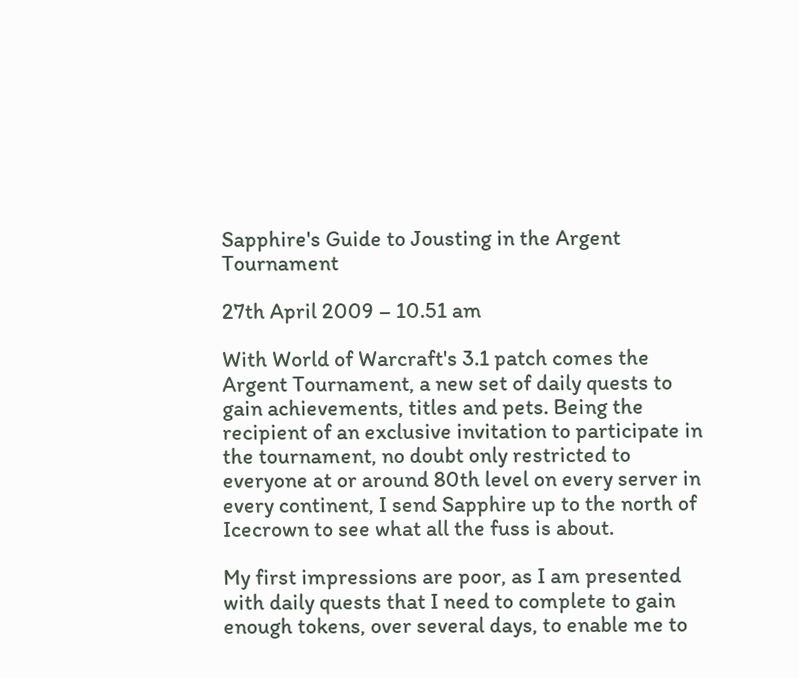Sapphire's Guide to Jousting in the Argent Tournament

27th April 2009 – 10.51 am

With World of Warcraft's 3.1 patch comes the Argent Tournament, a new set of daily quests to gain achievements, titles and pets. Being the recipient of an exclusive invitation to participate in the tournament, no doubt only restricted to everyone at or around 80th level on every server in every continent, I send Sapphire up to the north of Icecrown to see what all the fuss is about.

My first impressions are poor, as I am presented with daily quests that I need to complete to gain enough tokens, over several days, to enable me to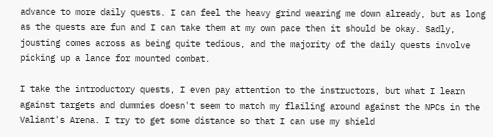advance to more daily quests. I can feel the heavy grind wearing me down already, but as long as the quests are fun and I can take them at my own pace then it should be okay. Sadly, jousting comes across as being quite tedious, and the majority of the daily quests involve picking up a lance for mounted combat.

I take the introductory quests, I even pay attention to the instructors, but what I learn against targets and dummies doesn't seem to match my flailing around against the NPCs in the Valiant's Arena. I try to get some distance so that I can use my shield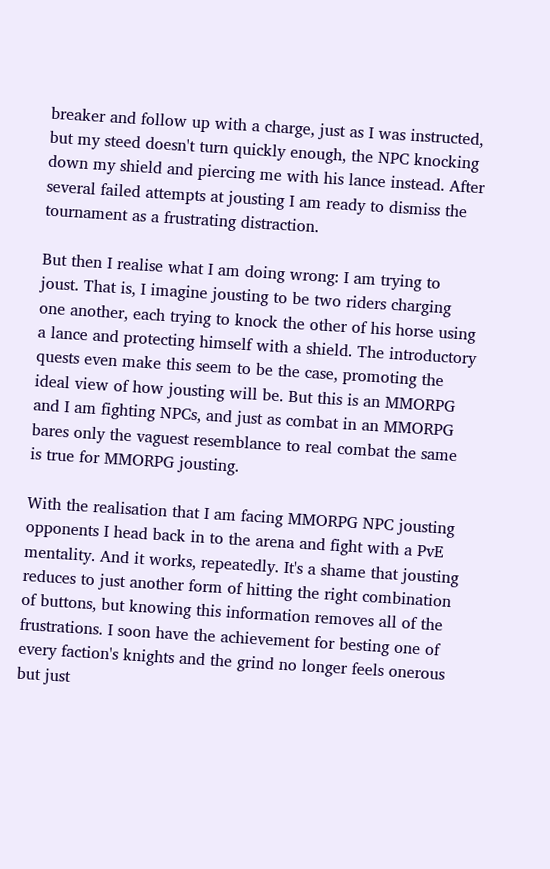breaker and follow up with a charge, just as I was instructed, but my steed doesn't turn quickly enough, the NPC knocking down my shield and piercing me with his lance instead. After several failed attempts at jousting I am ready to dismiss the tournament as a frustrating distraction.

But then I realise what I am doing wrong: I am trying to joust. That is, I imagine jousting to be two riders charging one another, each trying to knock the other of his horse using a lance and protecting himself with a shield. The introductory quests even make this seem to be the case, promoting the ideal view of how jousting will be. But this is an MMORPG and I am fighting NPCs, and just as combat in an MMORPG bares only the vaguest resemblance to real combat the same is true for MMORPG jousting.

With the realisation that I am facing MMORPG NPC jousting opponents I head back in to the arena and fight with a PvE mentality. And it works, repeatedly. It's a shame that jousting reduces to just another form of hitting the right combination of buttons, but knowing this information removes all of the frustrations. I soon have the achievement for besting one of every faction's knights and the grind no longer feels onerous but just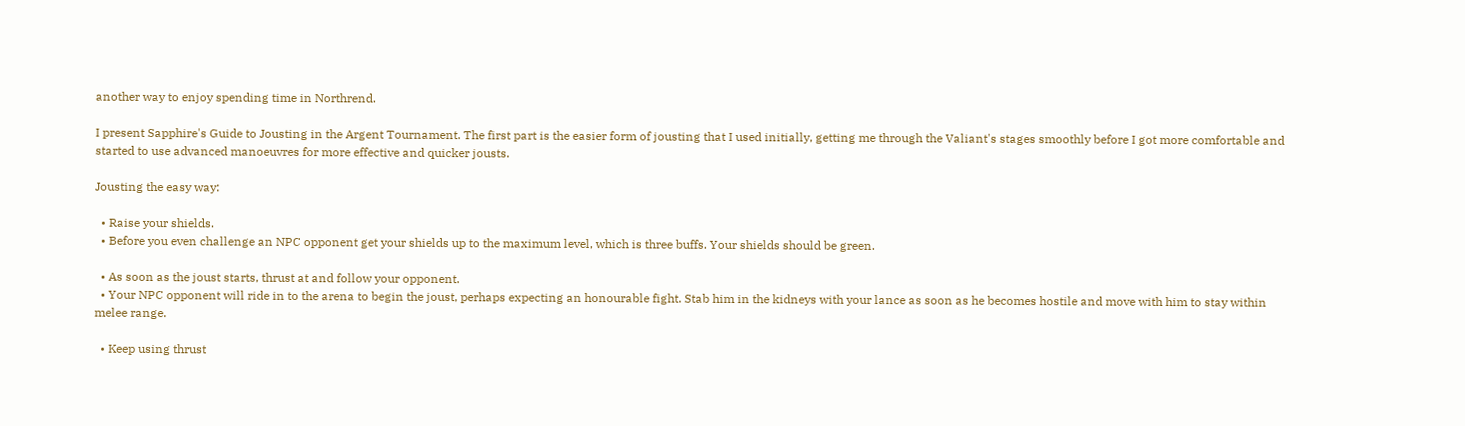another way to enjoy spending time in Northrend.

I present Sapphire's Guide to Jousting in the Argent Tournament. The first part is the easier form of jousting that I used initially, getting me through the Valiant's stages smoothly before I got more comfortable and started to use advanced manoeuvres for more effective and quicker jousts.

Jousting the easy way:

  • Raise your shields.
  • Before you even challenge an NPC opponent get your shields up to the maximum level, which is three buffs. Your shields should be green.

  • As soon as the joust starts, thrust at and follow your opponent.
  • Your NPC opponent will ride in to the arena to begin the joust, perhaps expecting an honourable fight. Stab him in the kidneys with your lance as soon as he becomes hostile and move with him to stay within melee range.

  • Keep using thrust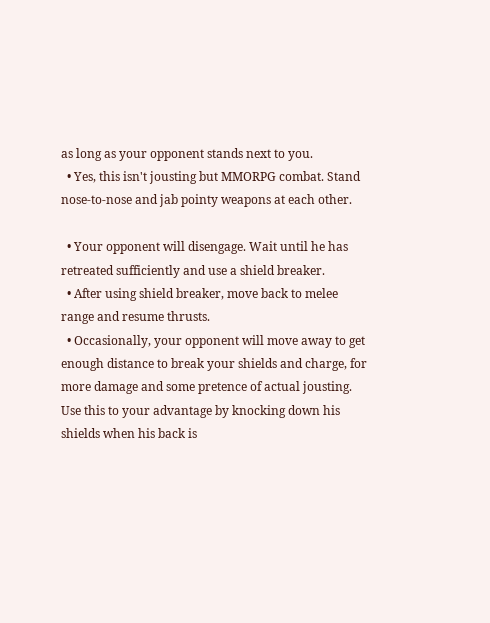as long as your opponent stands next to you.
  • Yes, this isn't jousting but MMORPG combat. Stand nose-to-nose and jab pointy weapons at each other.

  • Your opponent will disengage. Wait until he has retreated sufficiently and use a shield breaker.
  • After using shield breaker, move back to melee range and resume thrusts.
  • Occasionally, your opponent will move away to get enough distance to break your shields and charge, for more damage and some pretence of actual jousting. Use this to your advantage by knocking down his shields when his back is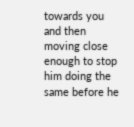towards you and then moving close enough to stop him doing the same before he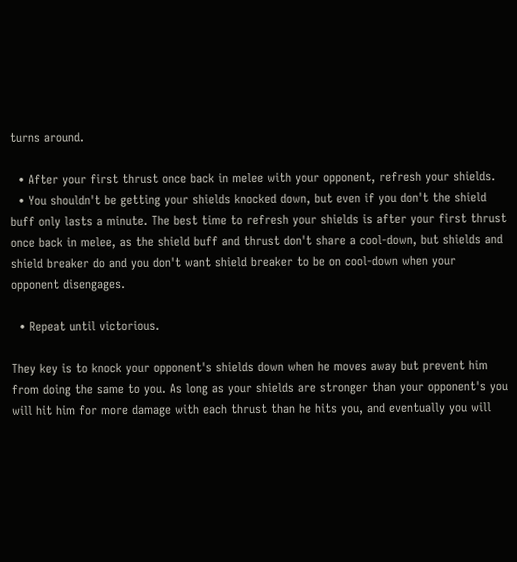turns around.

  • After your first thrust once back in melee with your opponent, refresh your shields.
  • You shouldn't be getting your shields knocked down, but even if you don't the shield buff only lasts a minute. The best time to refresh your shields is after your first thrust once back in melee, as the shield buff and thrust don't share a cool-down, but shields and shield breaker do and you don't want shield breaker to be on cool-down when your opponent disengages.

  • Repeat until victorious.

They key is to knock your opponent's shields down when he moves away but prevent him from doing the same to you. As long as your shields are stronger than your opponent's you will hit him for more damage with each thrust than he hits you, and eventually you will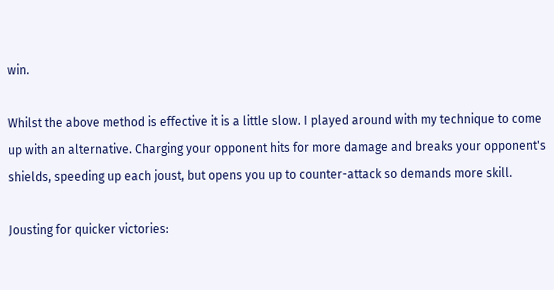win.

Whilst the above method is effective it is a little slow. I played around with my technique to come up with an alternative. Charging your opponent hits for more damage and breaks your opponent's shields, speeding up each joust, but opens you up to counter-attack so demands more skill.

Jousting for quicker victories: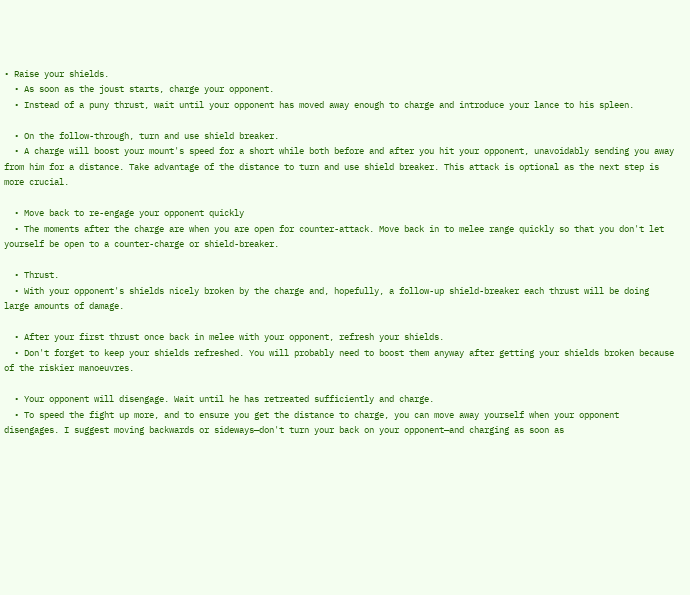• Raise your shields.
  • As soon as the joust starts, charge your opponent.
  • Instead of a puny thrust, wait until your opponent has moved away enough to charge and introduce your lance to his spleen.

  • On the follow-through, turn and use shield breaker.
  • A charge will boost your mount's speed for a short while both before and after you hit your opponent, unavoidably sending you away from him for a distance. Take advantage of the distance to turn and use shield breaker. This attack is optional as the next step is more crucial.

  • Move back to re-engage your opponent quickly
  • The moments after the charge are when you are open for counter-attack. Move back in to melee range quickly so that you don't let yourself be open to a counter-charge or shield-breaker.

  • Thrust.
  • With your opponent's shields nicely broken by the charge and, hopefully, a follow-up shield-breaker each thrust will be doing large amounts of damage.

  • After your first thrust once back in melee with your opponent, refresh your shields.
  • Don't forget to keep your shields refreshed. You will probably need to boost them anyway after getting your shields broken because of the riskier manoeuvres.

  • Your opponent will disengage. Wait until he has retreated sufficiently and charge.
  • To speed the fight up more, and to ensure you get the distance to charge, you can move away yourself when your opponent disengages. I suggest moving backwards or sideways—don't turn your back on your opponent—and charging as soon as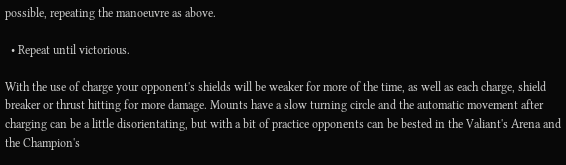possible, repeating the manoeuvre as above.

  • Repeat until victorious.

With the use of charge your opponent's shields will be weaker for more of the time, as well as each charge, shield breaker or thrust hitting for more damage. Mounts have a slow turning circle and the automatic movement after charging can be a little disorientating, but with a bit of practice opponents can be bested in the Valiant's Arena and the Champion's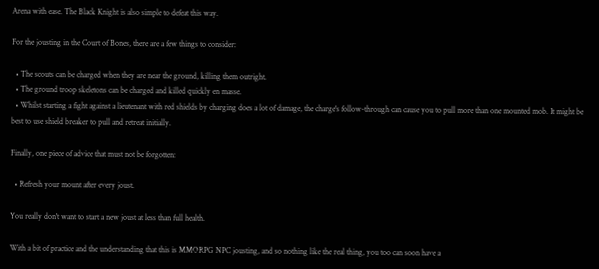Arena with ease. The Black Knight is also simple to defeat this way.

For the jousting in the Court of Bones, there are a few things to consider:

  • The scouts can be charged when they are near the ground, killing them outright.
  • The ground troop skeletons can be charged and killed quickly en masse.
  • Whilst starting a fight against a lieutenant with red shields by charging does a lot of damage, the charge's follow-through can cause you to pull more than one mounted mob. It might be best to use shield breaker to pull and retreat initially.

Finally, one piece of advice that must not be forgotten:

  • Refresh your mount after every joust.

You really don't want to start a new joust at less than full health.

With a bit of practice and the understanding that this is MMORPG NPC jousting, and so nothing like the real thing, you too can soon have a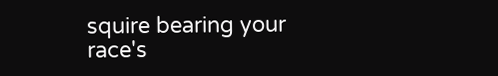squire bearing your race's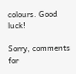colours. Good luck!

Sorry, comments for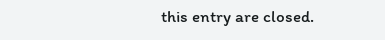this entry are closed.